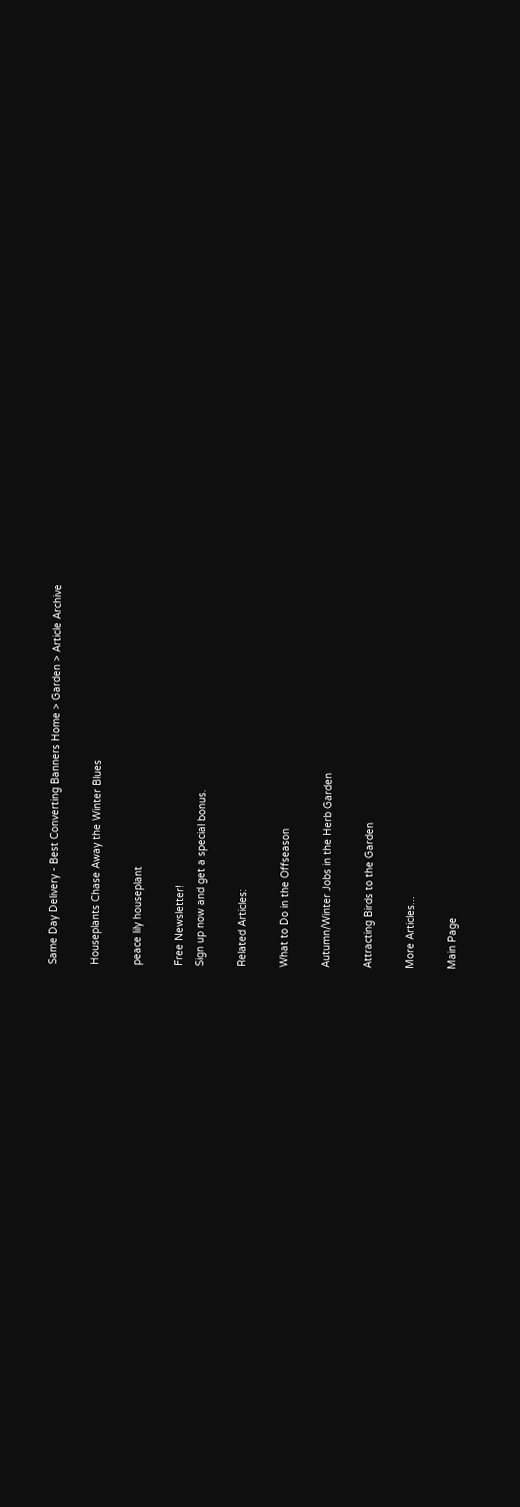Same Day Delivery - Best Converting Banners Home > Garden > Article Archive

Houseplants Chase Away the Winter Blues

peace lily houseplant

Free Newsletter!
Sign up now and get a special bonus.

Related Articles:

What to Do in the Offseason

Autumn/Winter Jobs in the Herb Garden

Attracting Birds to the Garden

More Articles...

Main Page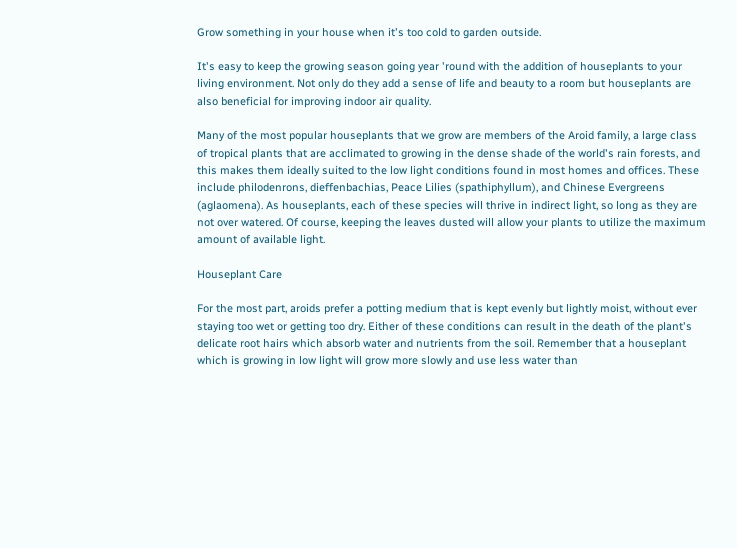Grow something in your house when it's too cold to garden outside.

It's easy to keep the growing season going year 'round with the addition of houseplants to your living environment. Not only do they add a sense of life and beauty to a room but houseplants are also beneficial for improving indoor air quality.

Many of the most popular houseplants that we grow are members of the Aroid family, a large class of tropical plants that are acclimated to growing in the dense shade of the world's rain forests, and this makes them ideally suited to the low light conditions found in most homes and offices. These include philodenrons, dieffenbachias, Peace Lilies (spathiphyllum), and Chinese Evergreens (aglaomena). As houseplants, each of these species will thrive in indirect light, so long as they are not over watered. Of course, keeping the leaves dusted will allow your plants to utilize the maximum amount of available light.

Houseplant Care

For the most part, aroids prefer a potting medium that is kept evenly but lightly moist, without ever staying too wet or getting too dry. Either of these conditions can result in the death of the plant's delicate root hairs which absorb water and nutrients from the soil. Remember that a houseplant which is growing in low light will grow more slowly and use less water than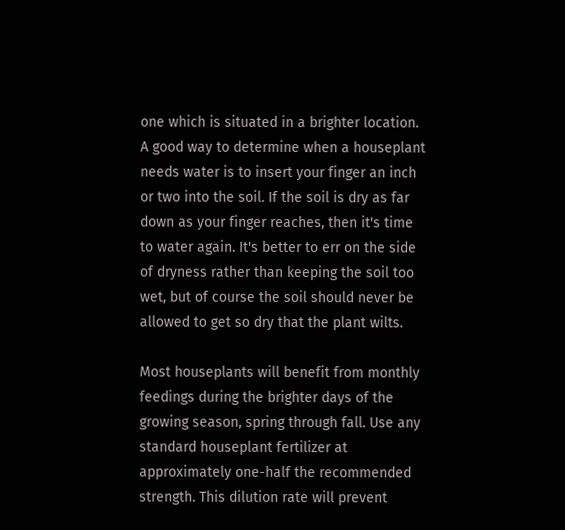one which is situated in a brighter location. A good way to determine when a houseplant needs water is to insert your finger an inch or two into the soil. If the soil is dry as far down as your finger reaches, then it's time to water again. It's better to err on the side of dryness rather than keeping the soil too wet, but of course the soil should never be allowed to get so dry that the plant wilts.

Most houseplants will benefit from monthly feedings during the brighter days of the growing season, spring through fall. Use any standard houseplant fertilizer at approximately one-half the recommended strength. This dilution rate will prevent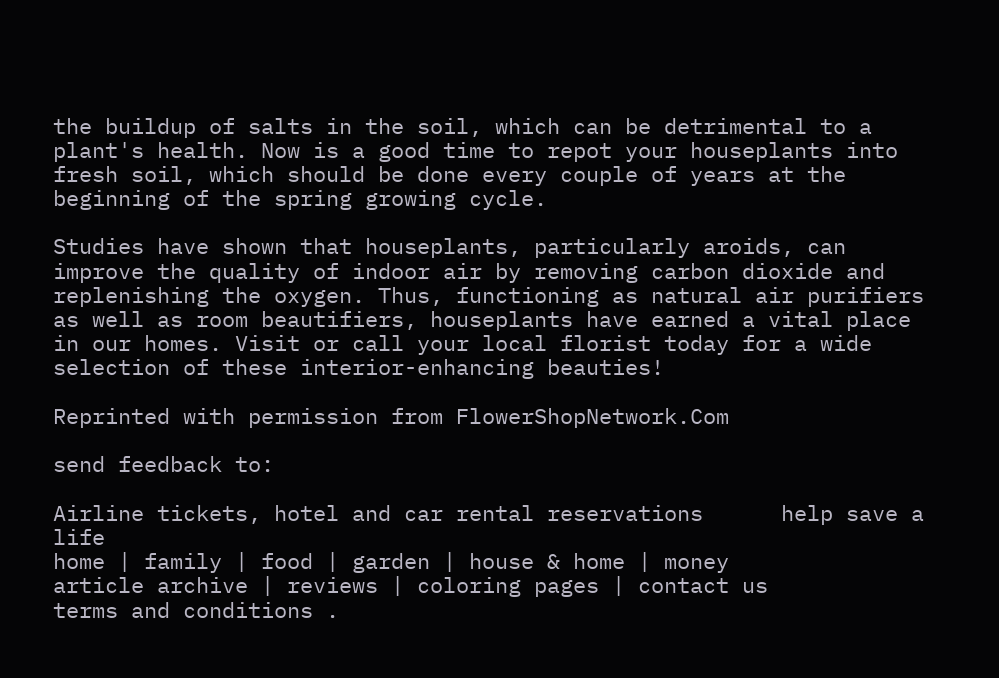the buildup of salts in the soil, which can be detrimental to a plant's health. Now is a good time to repot your houseplants into fresh soil, which should be done every couple of years at the beginning of the spring growing cycle.

Studies have shown that houseplants, particularly aroids, can improve the quality of indoor air by removing carbon dioxide and replenishing the oxygen. Thus, functioning as natural air purifiers as well as room beautifiers, houseplants have earned a vital place in our homes. Visit or call your local florist today for a wide selection of these interior-enhancing beauties!

Reprinted with permission from FlowerShopNetwork.Com

send feedback to:

Airline tickets, hotel and car rental reservations      help save a life
home | family | food | garden | house & home | money
article archive | reviews | coloring pages | contact us
terms and conditions .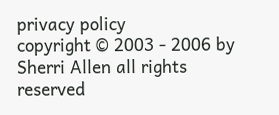privacy policy
copyright © 2003 - 2006 by Sherri Allen all rights reserved